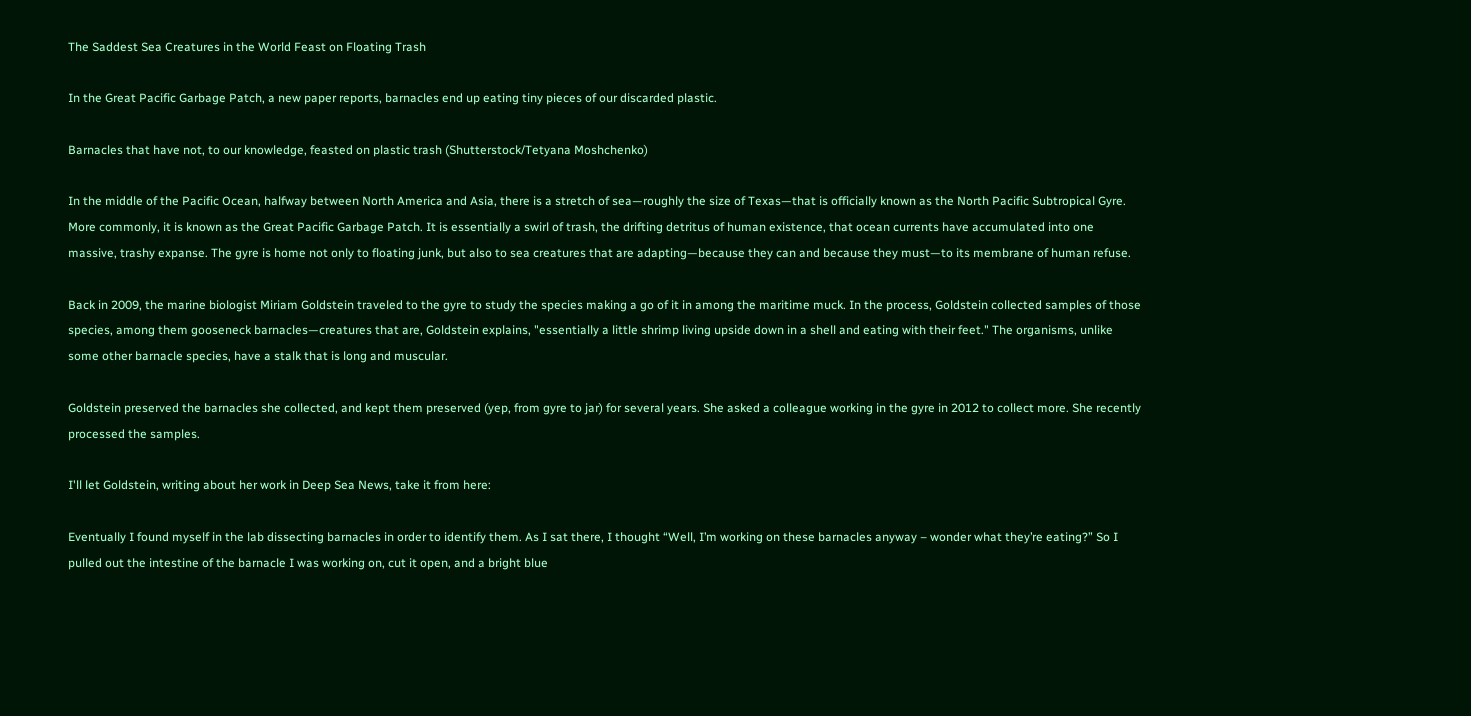The Saddest Sea Creatures in the World Feast on Floating Trash

In the Great Pacific Garbage Patch, a new paper reports, barnacles end up eating tiny pieces of our discarded plastic.

Barnacles that have not, to our knowledge, feasted on plastic trash (Shutterstock/Tetyana Moshchenko)

In the middle of the Pacific Ocean, halfway between North America and Asia, there is a stretch of sea—roughly the size of Texas—that is officially known as the North Pacific Subtropical Gyre. More commonly, it is known as the Great Pacific Garbage Patch. It is essentially a swirl of trash, the drifting detritus of human existence, that ocean currents have accumulated into one massive, trashy expanse. The gyre is home not only to floating junk, but also to sea creatures that are adapting—because they can and because they must—to its membrane of human refuse.

Back in 2009, the marine biologist Miriam Goldstein traveled to the gyre to study the species making a go of it in among the maritime muck. In the process, Goldstein collected samples of those species, among them gooseneck barnacles—creatures that are, Goldstein explains, "essentially a little shrimp living upside down in a shell and eating with their feet." The organisms, unlike some other barnacle species, have a stalk that is long and muscular.

Goldstein preserved the barnacles she collected, and kept them preserved (yep, from gyre to jar) for several years. She asked a colleague working in the gyre in 2012 to collect more. She recently processed the samples.

I'll let Goldstein, writing about her work in Deep Sea News, take it from here:

Eventually I found myself in the lab dissecting barnacles in order to identify them. As I sat there, I thought “Well, I’m working on these barnacles anyway – wonder what they’re eating?” So I pulled out the intestine of the barnacle I was working on, cut it open, and a bright blue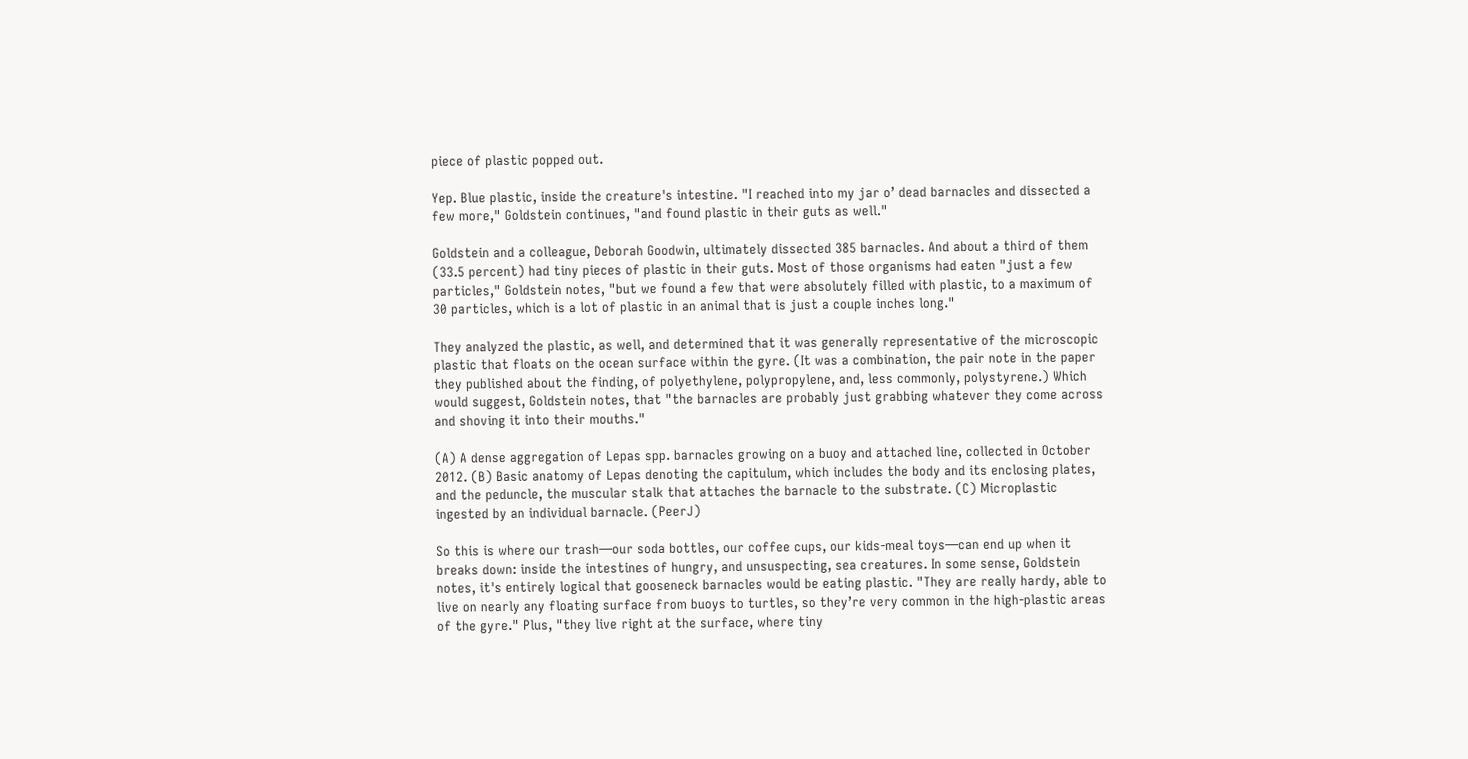piece of plastic popped out.

Yep. Blue plastic, inside the creature's intestine. "I reached into my jar o’ dead barnacles and dissected a few more," Goldstein continues, "and found plastic in their guts as well."

Goldstein and a colleague, Deborah Goodwin, ultimately dissected 385 barnacles. And about a third of them (33.5 percent) had tiny pieces of plastic in their guts. Most of those organisms had eaten "just a few particles," Goldstein notes, "but we found a few that were absolutely filled with plastic, to a maximum of 30 particles, which is a lot of plastic in an animal that is just a couple inches long."

They analyzed the plastic, as well, and determined that it was generally representative of the microscopic plastic that floats on the ocean surface within the gyre. (It was a combination, the pair note in the paper they published about the finding, of polyethylene, polypropylene, and, less commonly, polystyrene.) Which would suggest, Goldstein notes, that "the barnacles are probably just grabbing whatever they come across and shoving it into their mouths."

(A) A dense aggregation of Lepas spp. barnacles growing on a buoy and attached line, collected in October 2012. (B) Basic anatomy of Lepas denoting the capitulum, which includes the body and its enclosing plates, and the peduncle, the muscular stalk that attaches the barnacle to the substrate. (C) Microplastic ingested by an individual barnacle. (PeerJ)

So this is where our trash—our soda bottles, our coffee cups, our kids-meal toys—can end up when it breaks down: inside the intestines of hungry, and unsuspecting, sea creatures. In some sense, Goldstein notes, it's entirely logical that gooseneck barnacles would be eating plastic. "They are really hardy, able to live on nearly any floating surface from buoys to turtles, so they’re very common in the high-plastic areas of the gyre." Plus, "they live right at the surface, where tiny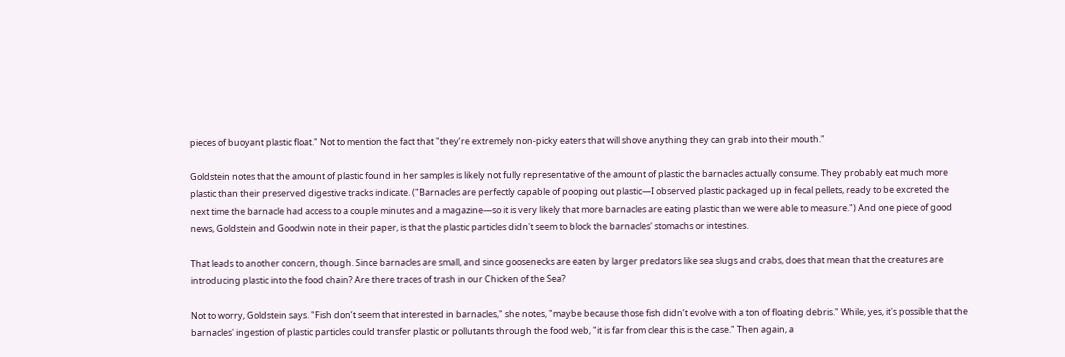pieces of buoyant plastic float." Not to mention the fact that "they’re extremely non-picky eaters that will shove anything they can grab into their mouth."

Goldstein notes that the amount of plastic found in her samples is likely not fully representative of the amount of plastic the barnacles actually consume. They probably eat much more plastic than their preserved digestive tracks indicate. ("Barnacles are perfectly capable of pooping out plastic—I observed plastic packaged up in fecal pellets, ready to be excreted the next time the barnacle had access to a couple minutes and a magazine—so it is very likely that more barnacles are eating plastic than we were able to measure.") And one piece of good news, Goldstein and Goodwin note in their paper, is that the plastic particles didn't seem to block the barnacles' stomachs or intestines.

That leads to another concern, though. Since barnacles are small, and since goosenecks are eaten by larger predators like sea slugs and crabs, does that mean that the creatures are introducing plastic into the food chain? Are there traces of trash in our Chicken of the Sea?

Not to worry, Goldstein says. "Fish don’t seem that interested in barnacles," she notes, "maybe because those fish didn’t evolve with a ton of floating debris." While, yes, it's possible that the barnacles' ingestion of plastic particles could transfer plastic or pollutants through the food web, "it is far from clear this is the case." Then again, a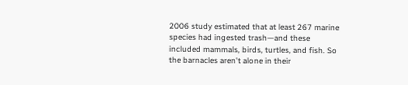2006 study estimated that at least 267 marine species had ingested trash—and these included mammals, birds, turtles, and fish. So the barnacles aren't alone in their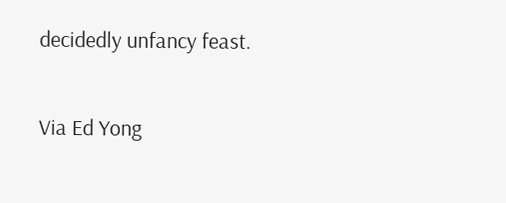decidedly unfancy feast.

Via Ed Yong